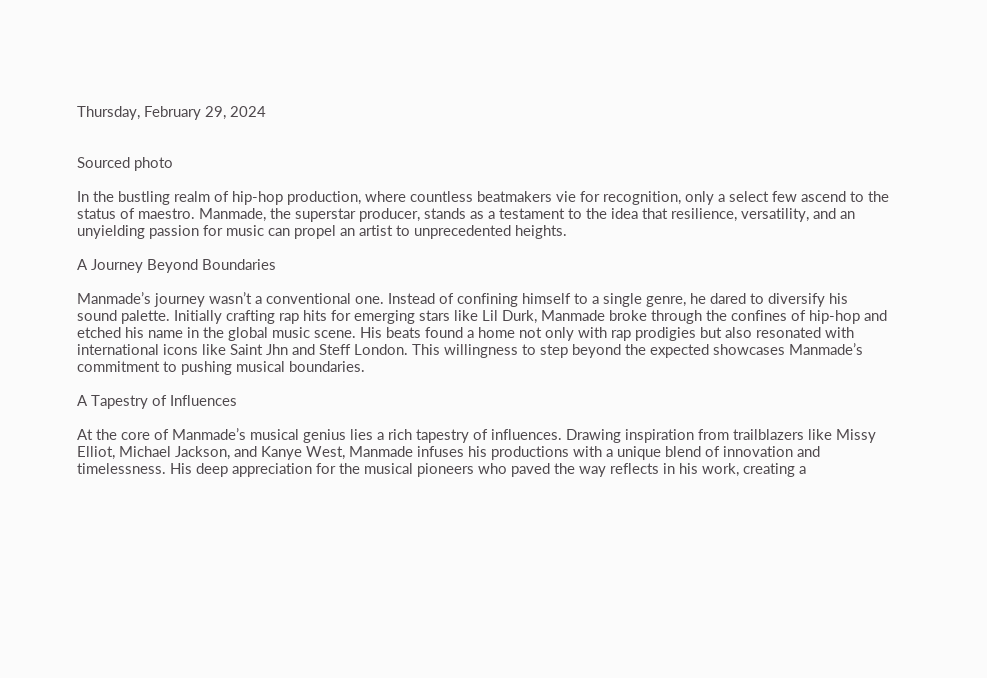Thursday, February 29, 2024


Sourced photo

In the bustling realm of hip-hop production, where countless beatmakers vie for recognition, only a select few ascend to the status of maestro. Manmade, the superstar producer, stands as a testament to the idea that resilience, versatility, and an unyielding passion for music can propel an artist to unprecedented heights.

A Journey Beyond Boundaries

Manmade’s journey wasn’t a conventional one. Instead of confining himself to a single genre, he dared to diversify his sound palette. Initially crafting rap hits for emerging stars like Lil Durk, Manmade broke through the confines of hip-hop and etched his name in the global music scene. His beats found a home not only with rap prodigies but also resonated with international icons like Saint Jhn and Steff London. This willingness to step beyond the expected showcases Manmade’s commitment to pushing musical boundaries.

A Tapestry of Influences

At the core of Manmade’s musical genius lies a rich tapestry of influences. Drawing inspiration from trailblazers like Missy Elliot, Michael Jackson, and Kanye West, Manmade infuses his productions with a unique blend of innovation and timelessness. His deep appreciation for the musical pioneers who paved the way reflects in his work, creating a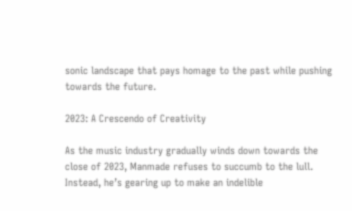sonic landscape that pays homage to the past while pushing towards the future.

2023: A Crescendo of Creativity

As the music industry gradually winds down towards the close of 2023, Manmade refuses to succumb to the lull. Instead, he’s gearing up to make an indelible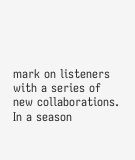mark on listeners with a series of new collaborations. In a season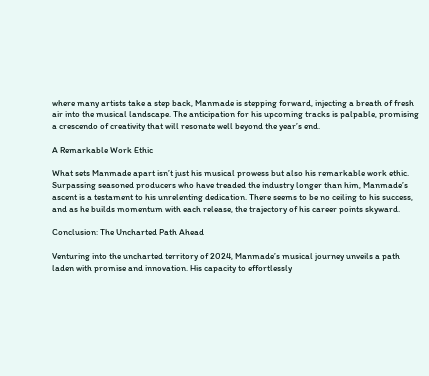where many artists take a step back, Manmade is stepping forward, injecting a breath of fresh air into the musical landscape. The anticipation for his upcoming tracks is palpable, promising a crescendo of creativity that will resonate well beyond the year’s end.

A Remarkable Work Ethic

What sets Manmade apart isn’t just his musical prowess but also his remarkable work ethic. Surpassing seasoned producers who have treaded the industry longer than him, Manmade’s ascent is a testament to his unrelenting dedication. There seems to be no ceiling to his success, and as he builds momentum with each release, the trajectory of his career points skyward.

Conclusion: The Uncharted Path Ahead

Venturing into the uncharted territory of 2024, Manmade’s musical journey unveils a path laden with promise and innovation. His capacity to effortlessly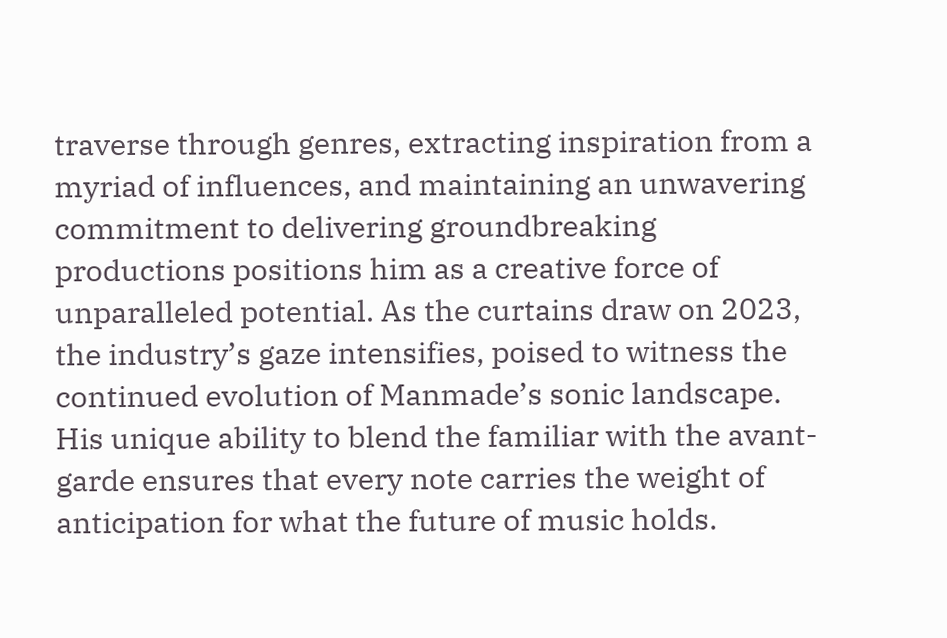traverse through genres, extracting inspiration from a myriad of influences, and maintaining an unwavering commitment to delivering groundbreaking productions positions him as a creative force of unparalleled potential. As the curtains draw on 2023, the industry’s gaze intensifies, poised to witness the continued evolution of Manmade’s sonic landscape. His unique ability to blend the familiar with the avant-garde ensures that every note carries the weight of anticipation for what the future of music holds.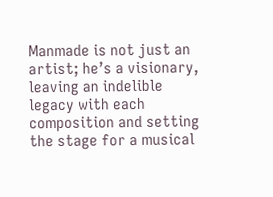Manmade is not just an artist; he’s a visionary, leaving an indelible legacy with each composition and setting the stage for a musical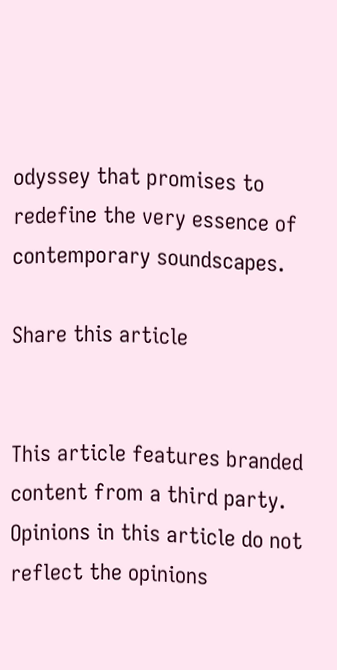odyssey that promises to redefine the very essence of contemporary soundscapes.

Share this article


This article features branded content from a third party. Opinions in this article do not reflect the opinions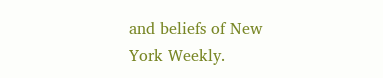and beliefs of New York Weekly.